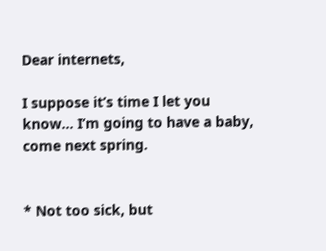Dear internets,

I suppose it’s time I let you know… I’m going to have a baby, come next spring.


* Not too sick, but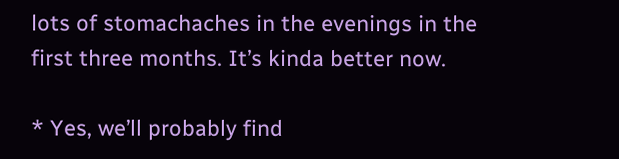lots of stomachaches in the evenings in the first three months. It’s kinda better now.

* Yes, we’ll probably find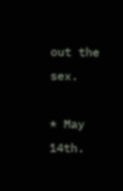out the sex.

* May 14th.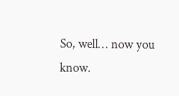So, well… now you know.